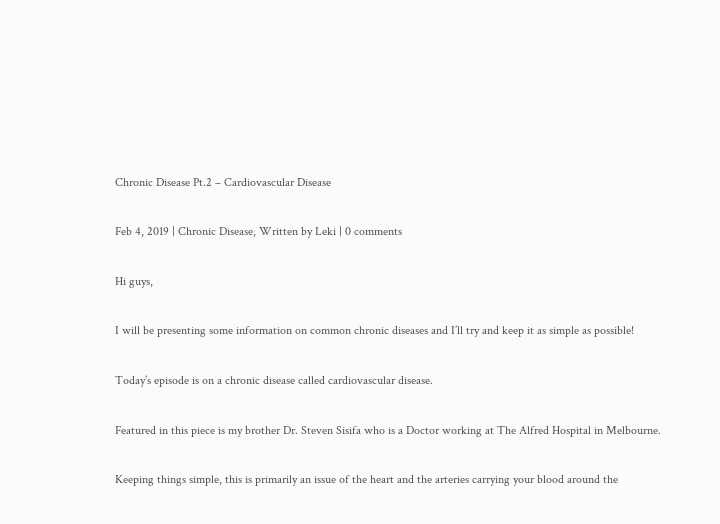Chronic Disease Pt.2 – Cardiovascular Disease

Feb 4, 2019 | Chronic Disease, Written by Leki | 0 comments

Hi guys,

I will be presenting some information on common chronic diseases and I’ll try and keep it as simple as possible!

Today’s episode is on a chronic disease called cardiovascular disease.

Featured in this piece is my brother Dr. Steven Sisifa who is a Doctor working at The Alfred Hospital in Melbourne.

Keeping things simple, this is primarily an issue of the heart and the arteries carrying your blood around the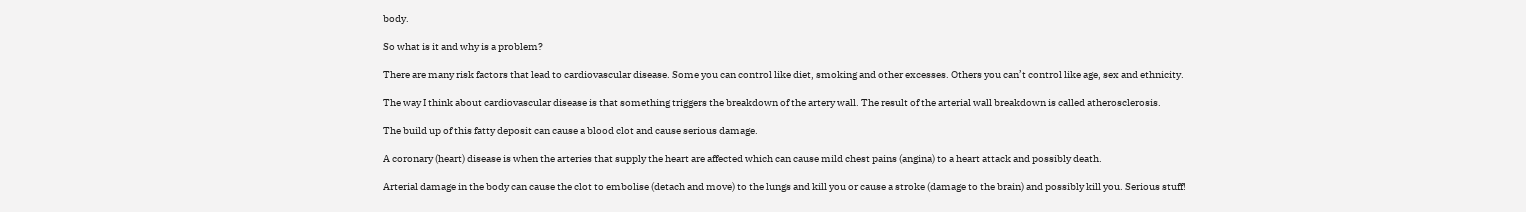body.

So what is it and why is a problem?

There are many risk factors that lead to cardiovascular disease. Some you can control like diet, smoking and other excesses. Others you can’t control like age, sex and ethnicity.

The way I think about cardiovascular disease is that something triggers the breakdown of the artery wall. The result of the arterial wall breakdown is called atherosclerosis.

The build up of this fatty deposit can cause a blood clot and cause serious damage.

A coronary (heart) disease is when the arteries that supply the heart are affected which can cause mild chest pains (angina) to a heart attack and possibly death.

Arterial damage in the body can cause the clot to embolise (detach and move) to the lungs and kill you or cause a stroke (damage to the brain) and possibly kill you. Serious stuff!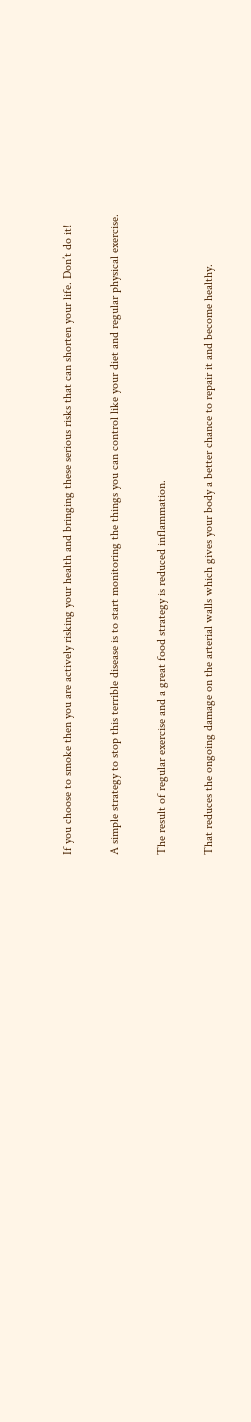If you choose to smoke then you are actively risking your health and bringing these serious risks that can shorten your life. Don’t do it!

A simple strategy to stop this terrible disease is to start monitoring the things you can control like your diet and regular physical exercise.

The result of regular exercise and a great food strategy is reduced inflammation.

That reduces the ongoing damage on the arterial walls which gives your body a better chance to repair it and become healthy.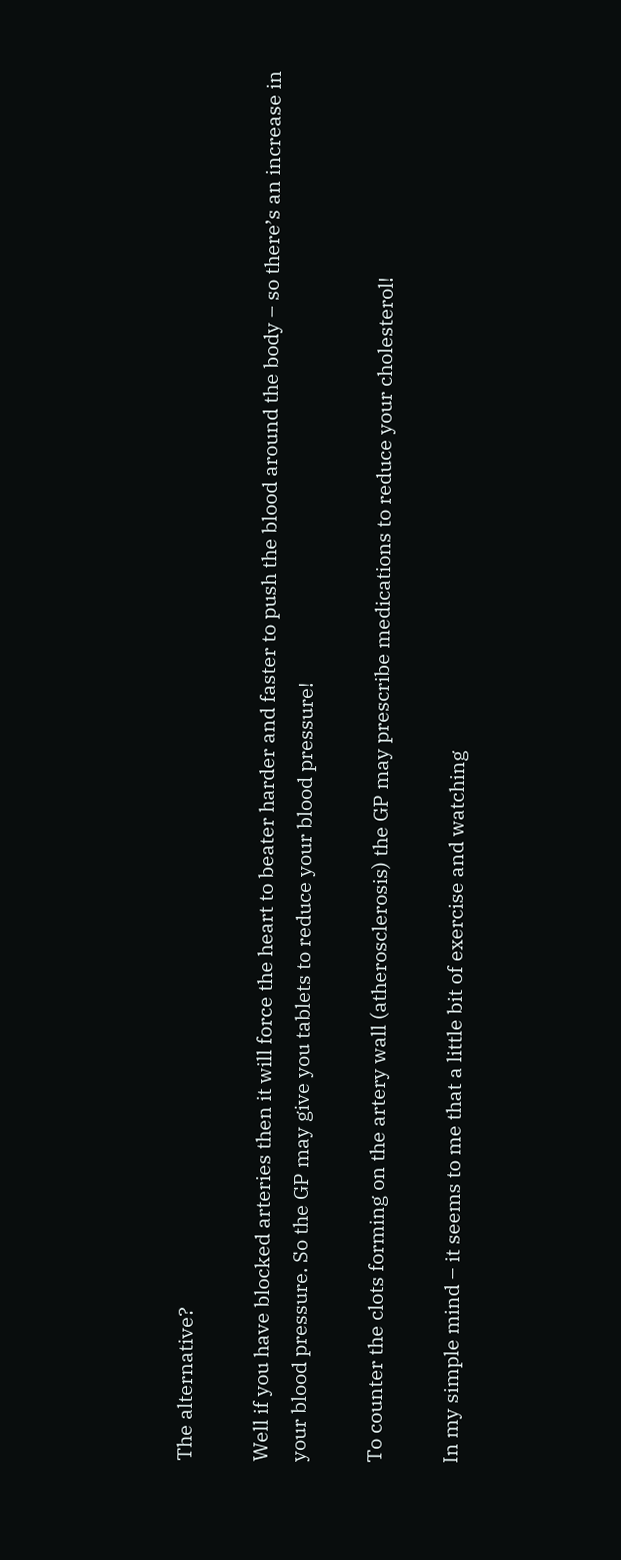The alternative?

Well if you have blocked arteries then it will force the heart to beater harder and faster to push the blood around the body – so there’s an increase in your blood pressure. So the GP may give you tablets to reduce your blood pressure!

To counter the clots forming on the artery wall (atherosclerosis) the GP may prescribe medications to reduce your cholesterol!

In my simple mind – it seems to me that a little bit of exercise and watching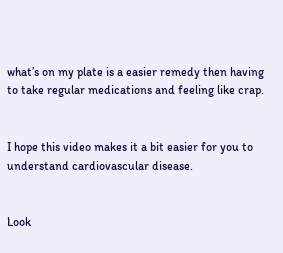what’s on my plate is a easier remedy then having to take regular medications and feeling like crap.


I hope this video makes it a bit easier for you to understand cardiovascular disease.


Look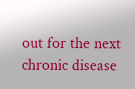out for the next chronic disease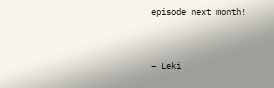episode next month!


– Leki